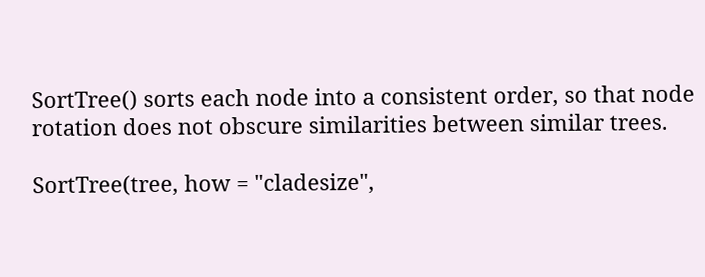SortTree() sorts each node into a consistent order, so that node rotation does not obscure similarities between similar trees.

SortTree(tree, how = "cladesize",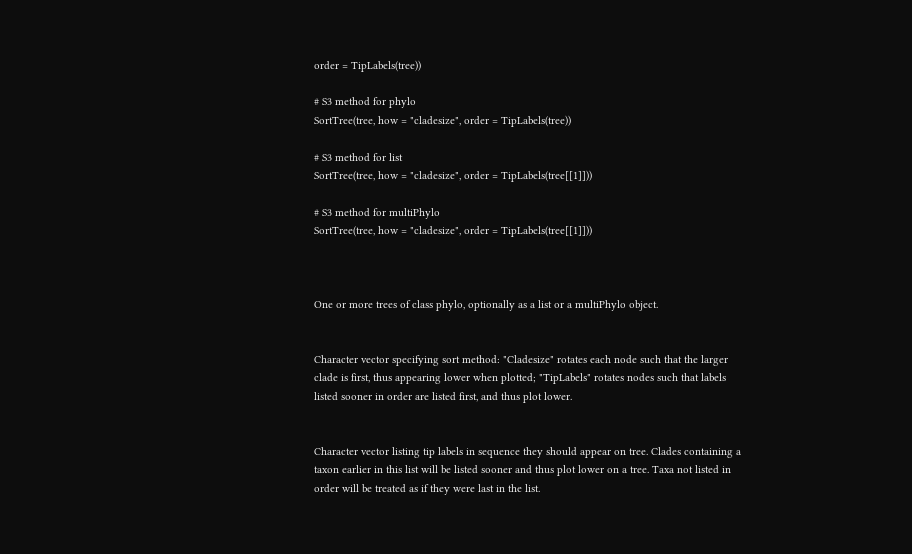order = TipLabels(tree))

# S3 method for phylo
SortTree(tree, how = "cladesize", order = TipLabels(tree))

# S3 method for list
SortTree(tree, how = "cladesize", order = TipLabels(tree[[1]]))

# S3 method for multiPhylo
SortTree(tree, how = "cladesize", order = TipLabels(tree[[1]]))



One or more trees of class phylo, optionally as a list or a multiPhylo object.


Character vector specifying sort method: "Cladesize" rotates each node such that the larger clade is first, thus appearing lower when plotted; "TipLabels" rotates nodes such that labels listed sooner in order are listed first, and thus plot lower.


Character vector listing tip labels in sequence they should appear on tree. Clades containing a taxon earlier in this list will be listed sooner and thus plot lower on a tree. Taxa not listed in order will be treated as if they were last in the list.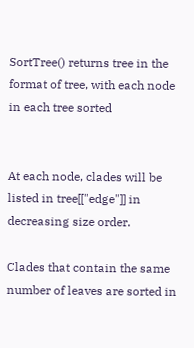SortTree() returns tree in the format of tree, with each node in each tree sorted


At each node, clades will be listed in tree[["edge"]] in decreasing size order.

Clades that contain the same number of leaves are sorted in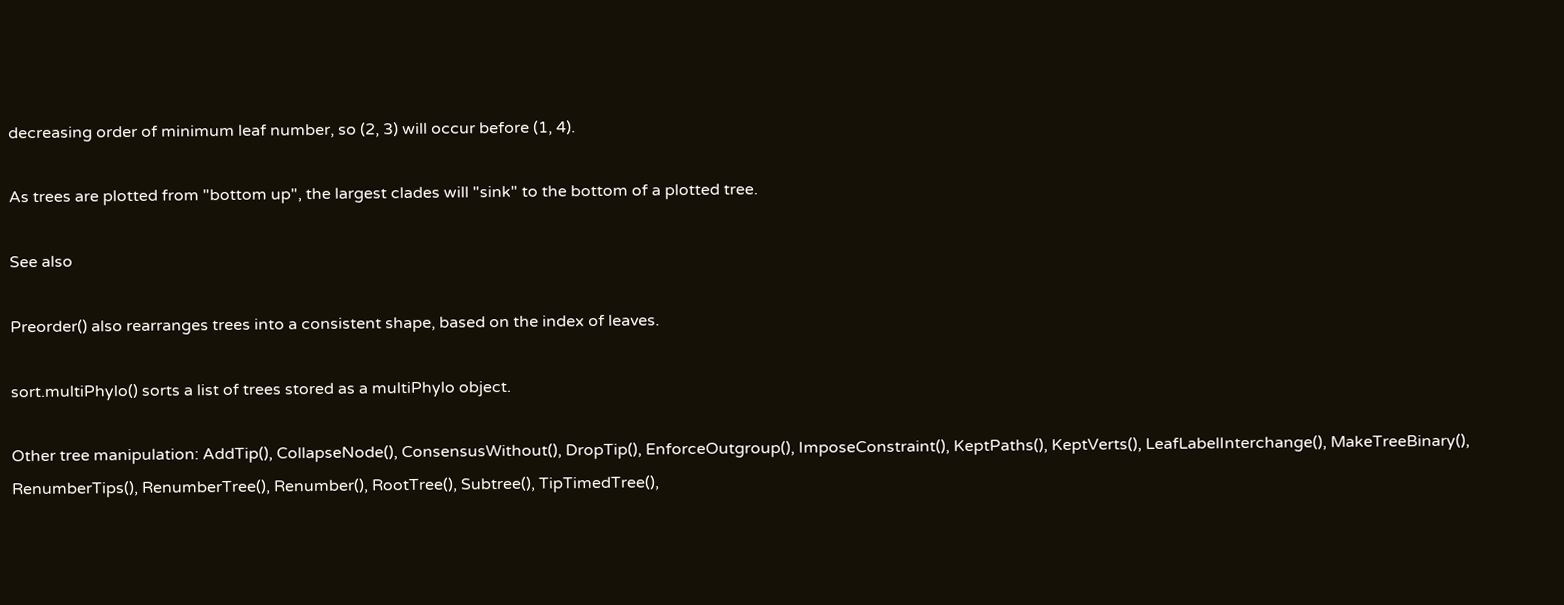decreasing order of minimum leaf number, so (2, 3) will occur before (1, 4).

As trees are plotted from "bottom up", the largest clades will "sink" to the bottom of a plotted tree.

See also

Preorder() also rearranges trees into a consistent shape, based on the index of leaves.

sort.multiPhylo() sorts a list of trees stored as a multiPhylo object.

Other tree manipulation: AddTip(), CollapseNode(), ConsensusWithout(), DropTip(), EnforceOutgroup(), ImposeConstraint(), KeptPaths(), KeptVerts(), LeafLabelInterchange(), MakeTreeBinary(), RenumberTips(), RenumberTree(), Renumber(), RootTree(), Subtree(), TipTimedTree(),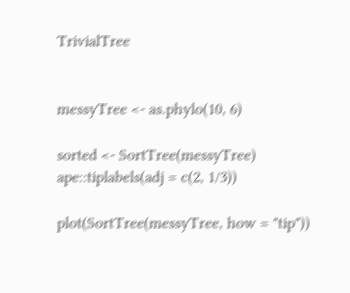TrivialTree


messyTree <- as.phylo(10, 6)

sorted <- SortTree(messyTree)
ape::tiplabels(adj = c(2, 1/3))

plot(SortTree(messyTree, how = "tip"))